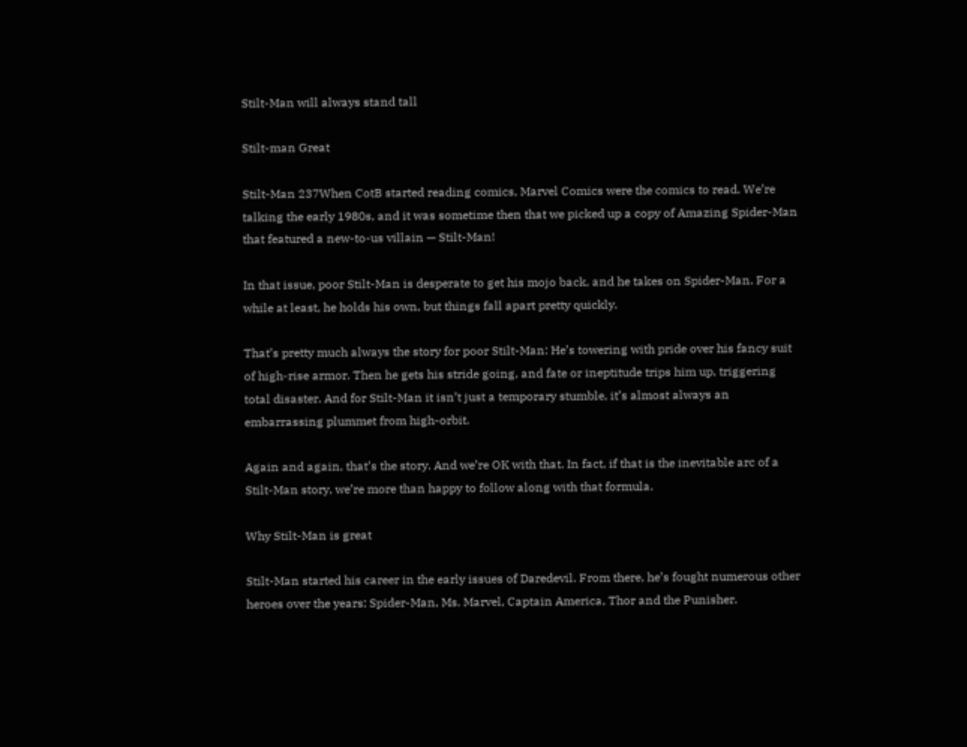Stilt-Man will always stand tall

Stilt-man Great

Stilt-Man 237When CotB started reading comics, Marvel Comics were the comics to read. We’re talking the early 1980s, and it was sometime then that we picked up a copy of Amazing Spider-Man that featured a new-to-us villain — Stilt-Man!

In that issue, poor Stilt-Man is desperate to get his mojo back, and he takes on Spider-Man. For a while at least, he holds his own, but things fall apart pretty quickly.

That’s pretty much always the story for poor Stilt-Man: He’s towering with pride over his fancy suit of high-rise armor. Then he gets his stride going, and fate or ineptitude trips him up, triggering total disaster. And for Stilt-Man it isn’t just a temporary stumble, it’s almost always an embarrassing plummet from high-orbit.

Again and again, that’s the story. And we’re OK with that. In fact, if that is the inevitable arc of a Stilt-Man story, we’re more than happy to follow along with that formula.

Why Stilt-Man is great

Stilt-Man started his career in the early issues of Daredevil. From there, he’s fought numerous other heroes over the years: Spider-Man, Ms. Marvel, Captain America, Thor and the Punisher.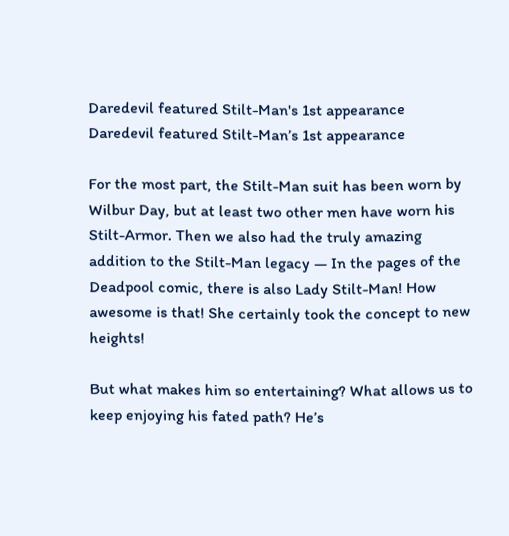Daredevil featured Stilt-Man's 1st appearance
Daredevil featured Stilt-Man’s 1st appearance

For the most part, the Stilt-Man suit has been worn by Wilbur Day, but at least two other men have worn his Stilt-Armor. Then we also had the truly amazing addition to the Stilt-Man legacy — In the pages of the Deadpool comic, there is also Lady Stilt-Man! How awesome is that! She certainly took the concept to new heights!

But what makes him so entertaining? What allows us to keep enjoying his fated path? He’s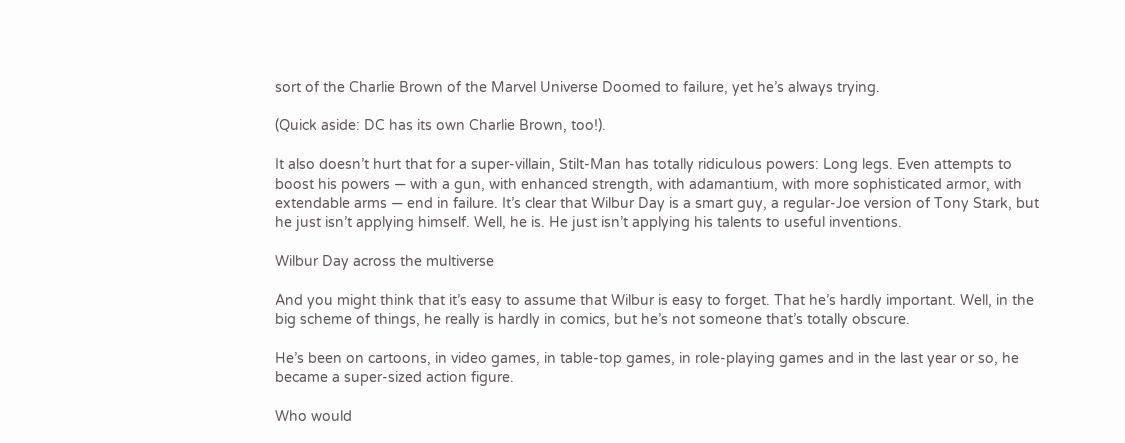sort of the Charlie Brown of the Marvel Universe Doomed to failure, yet he’s always trying.

(Quick aside: DC has its own Charlie Brown, too!).

It also doesn’t hurt that for a super-villain, Stilt-Man has totally ridiculous powers: Long legs. Even attempts to boost his powers — with a gun, with enhanced strength, with adamantium, with more sophisticated armor, with extendable arms — end in failure. It’s clear that Wilbur Day is a smart guy, a regular-Joe version of Tony Stark, but he just isn’t applying himself. Well, he is. He just isn’t applying his talents to useful inventions.

Wilbur Day across the multiverse

And you might think that it’s easy to assume that Wilbur is easy to forget. That he’s hardly important. Well, in the big scheme of things, he really is hardly in comics, but he’s not someone that’s totally obscure.

He’s been on cartoons, in video games, in table-top games, in role-playing games and in the last year or so, he became a super-sized action figure.

Who would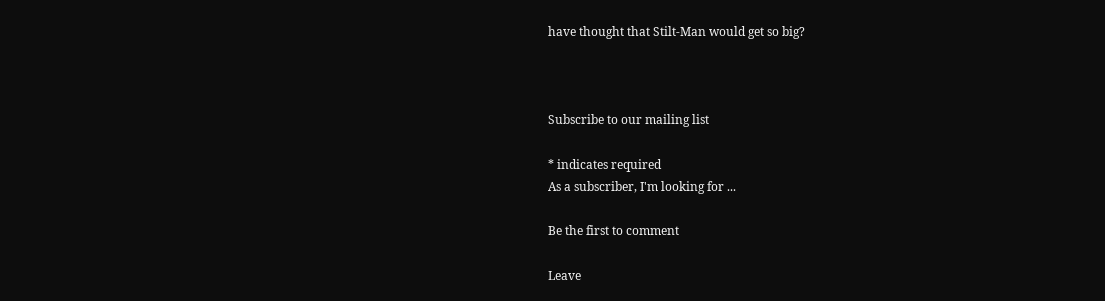have thought that Stilt-Man would get so big?



Subscribe to our mailing list

* indicates required
As a subscriber, I'm looking for ...

Be the first to comment

Leave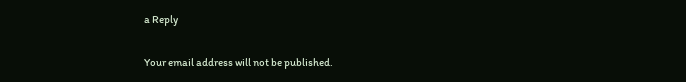a Reply

Your email address will not be published.